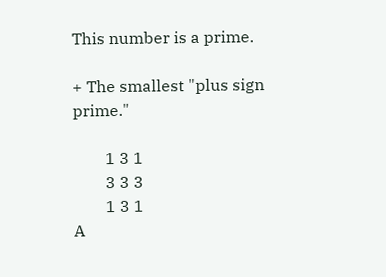This number is a prime.

+ The smallest "plus sign prime."

        1 3 1
        3 3 3
        1 3 1
A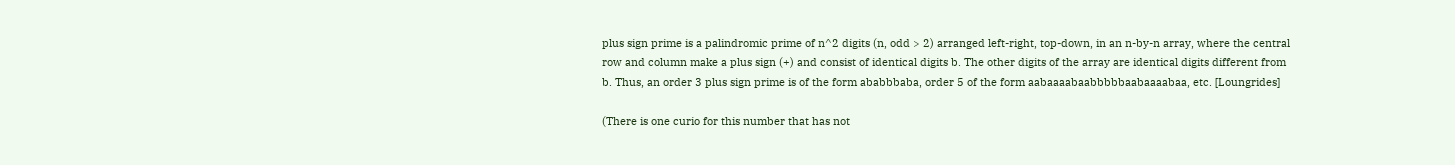plus sign prime is a palindromic prime of n^2 digits (n, odd > 2) arranged left-right, top-down, in an n-by-n array, where the central row and column make a plus sign (+) and consist of identical digits b. The other digits of the array are identical digits different from b. Thus, an order 3 plus sign prime is of the form ababbbaba, order 5 of the form aabaaaabaabbbbbaabaaaabaa, etc. [Loungrides]

(There is one curio for this number that has not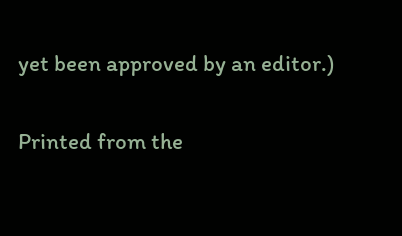yet been approved by an editor.)

Printed from the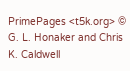PrimePages <t5k.org> © G. L. Honaker and Chris K. Caldwell